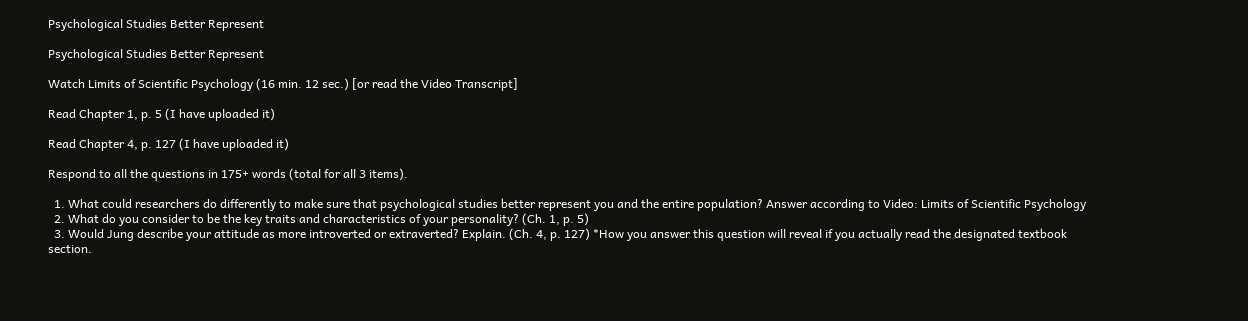Psychological Studies Better Represent

Psychological Studies Better Represent

Watch Limits of Scientific Psychology (16 min. 12 sec.) [or read the Video Transcript]

Read Chapter 1, p. 5 (I have uploaded it)

Read Chapter 4, p. 127 (I have uploaded it)

Respond to all the questions in 175+ words (total for all 3 items).

  1. What could researchers do differently to make sure that psychological studies better represent you and the entire population? Answer according to Video: Limits of Scientific Psychology
  2. What do you consider to be the key traits and characteristics of your personality? (Ch. 1, p. 5)
  3. Would Jung describe your attitude as more introverted or extraverted? Explain. (Ch. 4, p. 127) *How you answer this question will reveal if you actually read the designated textbook section.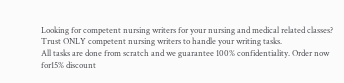Looking for competent nursing writers for your nursing and medical related classes? Trust ONLY competent nursing writers to handle your writing tasks.
All tasks are done from scratch and we guarantee 100% confidentiality. Order now for15% discount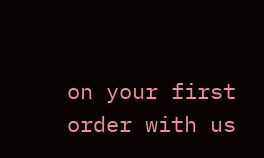on your first order with us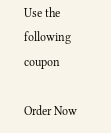Use the following coupon

Order Now